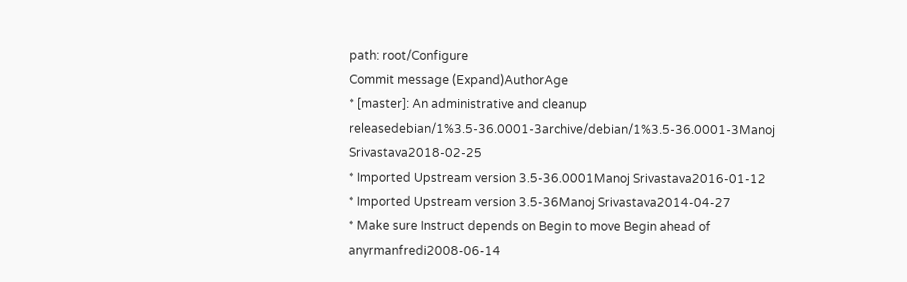path: root/Configure
Commit message (Expand)AuthorAge
* [master]: An administrative and cleanup releasedebian/1%3.5-36.0001-3archive/debian/1%3.5-36.0001-3Manoj Srivastava2018-02-25
* Imported Upstream version 3.5-36.0001Manoj Srivastava2016-01-12
* Imported Upstream version 3.5-36Manoj Srivastava2014-04-27
* Make sure Instruct depends on Begin to move Begin ahead of anyrmanfredi2008-06-14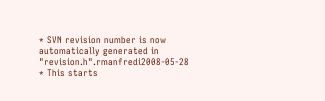* SVN revision number is now automatically generated in "revision.h".rmanfredi2008-05-28
* This starts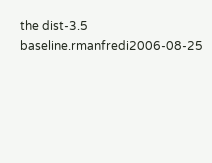the dist-3.5 baseline.rmanfredi2006-08-25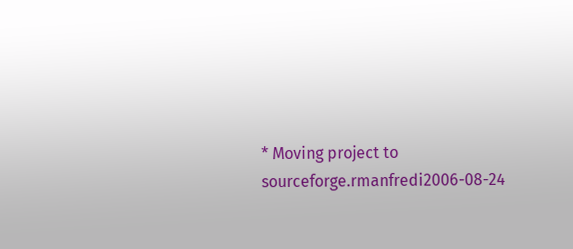* Moving project to sourceforge.rmanfredi2006-08-24